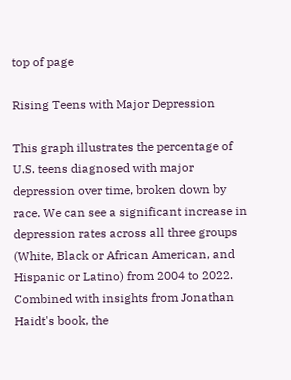top of page

Rising Teens with Major Depression

This graph illustrates the percentage of U.S. teens diagnosed with major depression over time, broken down by race. We can see a significant increase in depression rates across all three groups (White, Black or African American, and Hispanic or Latino) from 2004 to 2022. Combined with insights from Jonathan Haidt's book, the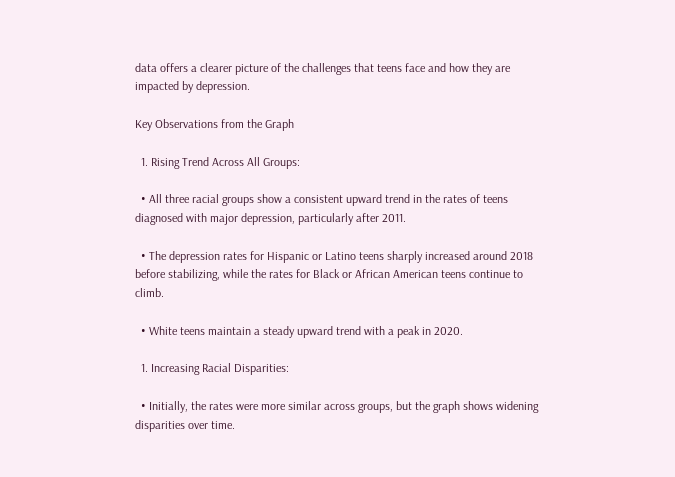data offers a clearer picture of the challenges that teens face and how they are impacted by depression.

Key Observations from the Graph

  1. Rising Trend Across All Groups:

  • All three racial groups show a consistent upward trend in the rates of teens diagnosed with major depression, particularly after 2011.

  • The depression rates for Hispanic or Latino teens sharply increased around 2018 before stabilizing, while the rates for Black or African American teens continue to climb.

  • White teens maintain a steady upward trend with a peak in 2020.

  1. Increasing Racial Disparities:

  • Initially, the rates were more similar across groups, but the graph shows widening disparities over time.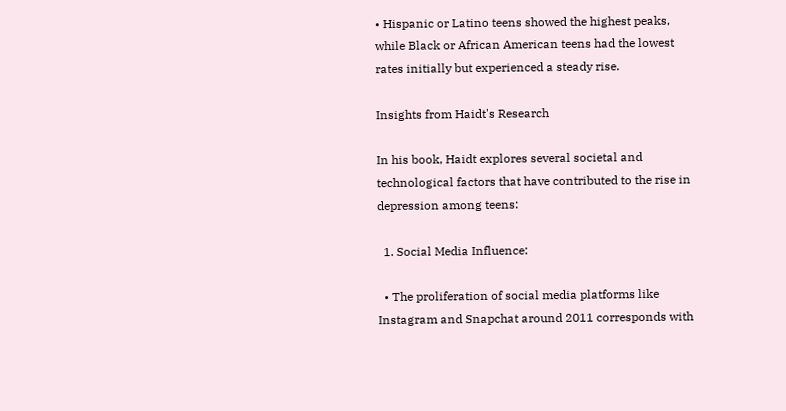• Hispanic or Latino teens showed the highest peaks, while Black or African American teens had the lowest rates initially but experienced a steady rise.

Insights from Haidt's Research

In his book, Haidt explores several societal and technological factors that have contributed to the rise in depression among teens:

  1. Social Media Influence:

  • The proliferation of social media platforms like Instagram and Snapchat around 2011 corresponds with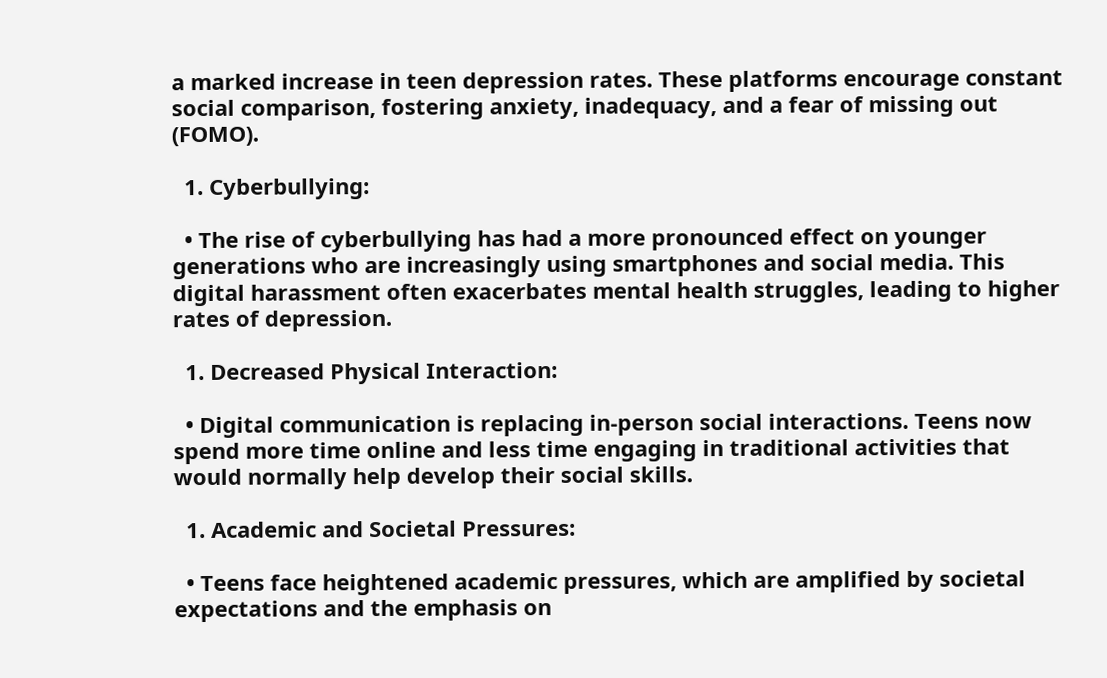a marked increase in teen depression rates. These platforms encourage constant social comparison, fostering anxiety, inadequacy, and a fear of missing out (FOMO).

  1. Cyberbullying:

  • The rise of cyberbullying has had a more pronounced effect on younger generations who are increasingly using smartphones and social media. This digital harassment often exacerbates mental health struggles, leading to higher rates of depression.

  1. Decreased Physical Interaction:

  • Digital communication is replacing in-person social interactions. Teens now spend more time online and less time engaging in traditional activities that would normally help develop their social skills.

  1. Academic and Societal Pressures:

  • Teens face heightened academic pressures, which are amplified by societal expectations and the emphasis on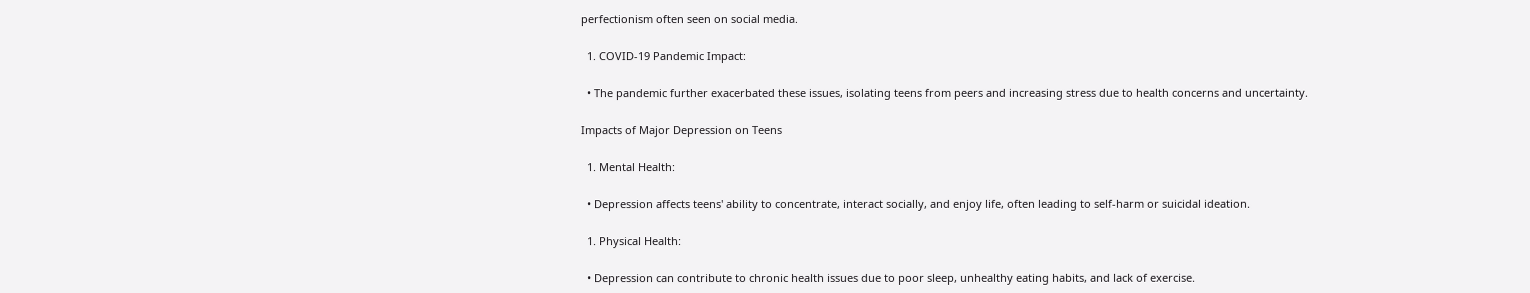perfectionism often seen on social media.

  1. COVID-19 Pandemic Impact:

  • The pandemic further exacerbated these issues, isolating teens from peers and increasing stress due to health concerns and uncertainty.

Impacts of Major Depression on Teens

  1. Mental Health:

  • Depression affects teens' ability to concentrate, interact socially, and enjoy life, often leading to self-harm or suicidal ideation.

  1. Physical Health:

  • Depression can contribute to chronic health issues due to poor sleep, unhealthy eating habits, and lack of exercise.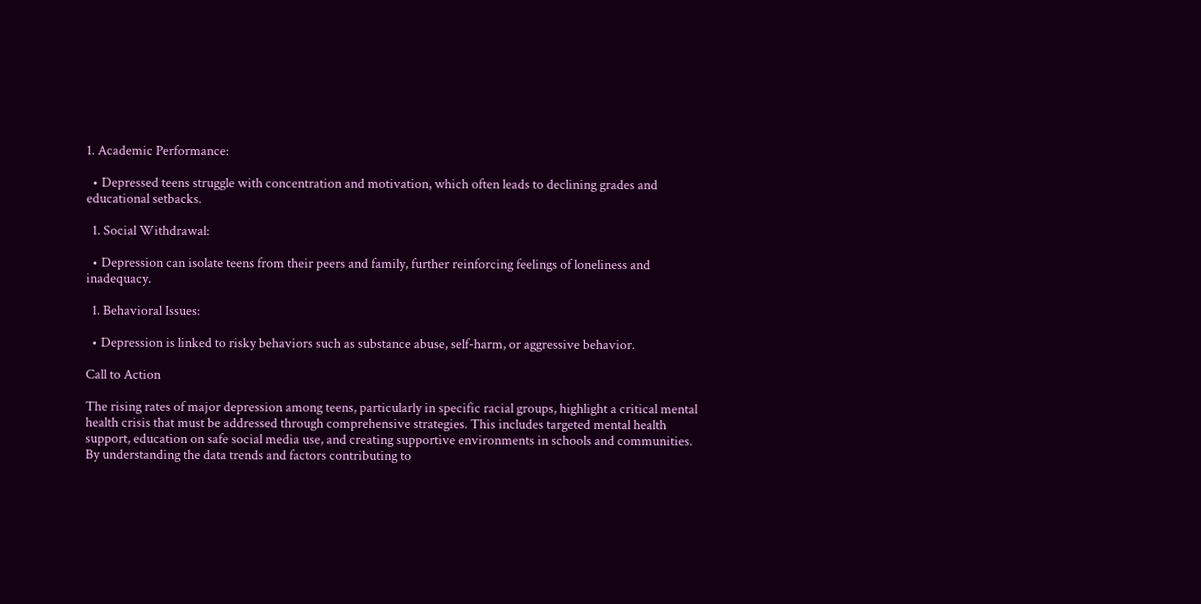1. Academic Performance:

  • Depressed teens struggle with concentration and motivation, which often leads to declining grades and educational setbacks.

  1. Social Withdrawal:

  • Depression can isolate teens from their peers and family, further reinforcing feelings of loneliness and inadequacy.

  1. Behavioral Issues:

  • Depression is linked to risky behaviors such as substance abuse, self-harm, or aggressive behavior.

Call to Action

The rising rates of major depression among teens, particularly in specific racial groups, highlight a critical mental health crisis that must be addressed through comprehensive strategies. This includes targeted mental health support, education on safe social media use, and creating supportive environments in schools and communities. By understanding the data trends and factors contributing to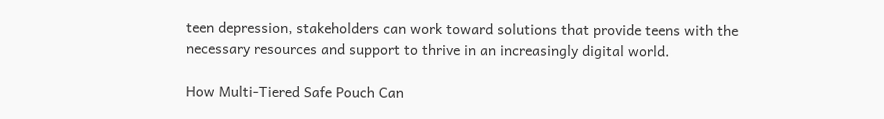teen depression, stakeholders can work toward solutions that provide teens with the necessary resources and support to thrive in an increasingly digital world.

How Multi-Tiered Safe Pouch Can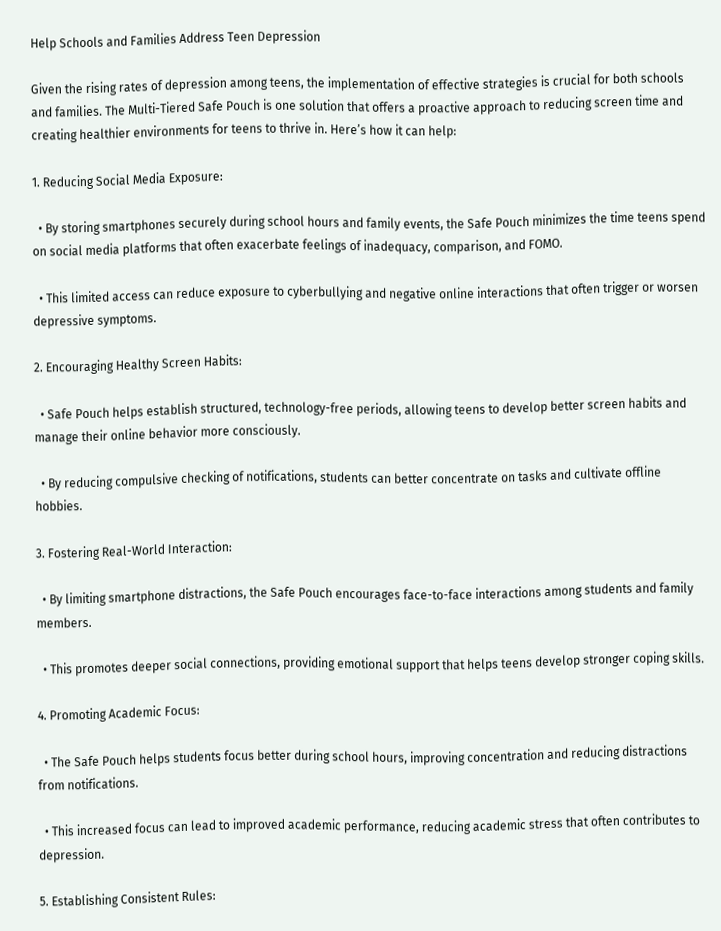Help Schools and Families Address Teen Depression

Given the rising rates of depression among teens, the implementation of effective strategies is crucial for both schools and families. The Multi-Tiered Safe Pouch is one solution that offers a proactive approach to reducing screen time and creating healthier environments for teens to thrive in. Here’s how it can help:

1. Reducing Social Media Exposure:

  • By storing smartphones securely during school hours and family events, the Safe Pouch minimizes the time teens spend on social media platforms that often exacerbate feelings of inadequacy, comparison, and FOMO.

  • This limited access can reduce exposure to cyberbullying and negative online interactions that often trigger or worsen depressive symptoms.

2. Encouraging Healthy Screen Habits:

  • Safe Pouch helps establish structured, technology-free periods, allowing teens to develop better screen habits and manage their online behavior more consciously.

  • By reducing compulsive checking of notifications, students can better concentrate on tasks and cultivate offline hobbies.

3. Fostering Real-World Interaction:

  • By limiting smartphone distractions, the Safe Pouch encourages face-to-face interactions among students and family members.

  • This promotes deeper social connections, providing emotional support that helps teens develop stronger coping skills.

4. Promoting Academic Focus:

  • The Safe Pouch helps students focus better during school hours, improving concentration and reducing distractions from notifications.

  • This increased focus can lead to improved academic performance, reducing academic stress that often contributes to depression.

5. Establishing Consistent Rules: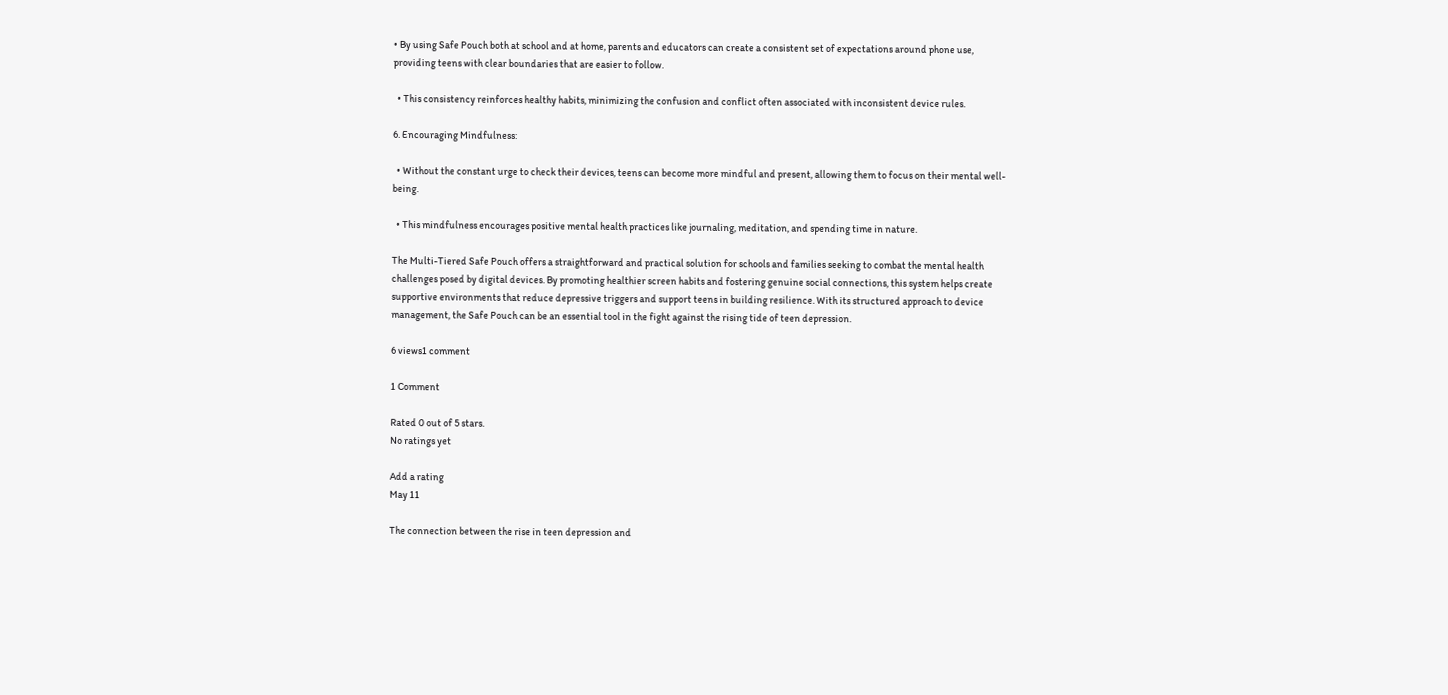• By using Safe Pouch both at school and at home, parents and educators can create a consistent set of expectations around phone use, providing teens with clear boundaries that are easier to follow.

  • This consistency reinforces healthy habits, minimizing the confusion and conflict often associated with inconsistent device rules.

6. Encouraging Mindfulness:

  • Without the constant urge to check their devices, teens can become more mindful and present, allowing them to focus on their mental well-being.

  • This mindfulness encourages positive mental health practices like journaling, meditation, and spending time in nature.

The Multi-Tiered Safe Pouch offers a straightforward and practical solution for schools and families seeking to combat the mental health challenges posed by digital devices. By promoting healthier screen habits and fostering genuine social connections, this system helps create supportive environments that reduce depressive triggers and support teens in building resilience. With its structured approach to device management, the Safe Pouch can be an essential tool in the fight against the rising tide of teen depression.

6 views1 comment

1 Comment

Rated 0 out of 5 stars.
No ratings yet

Add a rating
May 11

The connection between the rise in teen depression and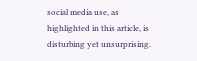social media use, as highlighted in this article, is disturbing yet unsurprising.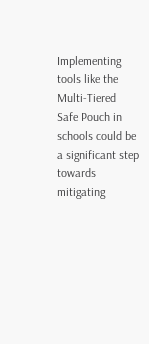Implementing tools like the Multi-Tiered Safe Pouch in schools could be a significant step towards mitigating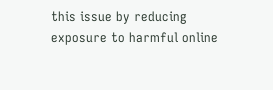this issue by reducing exposure to harmful online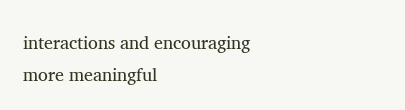interactions and encouraging more meaningful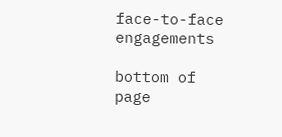face-to-face engagements

bottom of page